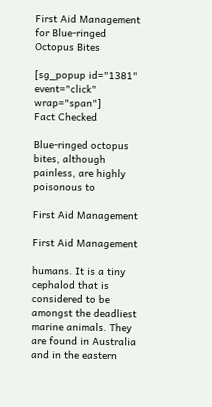First Aid Management for Blue-ringed Octopus Bites

[sg_popup id="1381" event="click" wrap="span"]
Fact Checked

Blue-ringed octopus bites, although painless, are highly poisonous to

First Aid Management

First Aid Management

humans. It is a tiny cephalod that is considered to be amongst the deadliest marine animals. They are found in Australia and in the eastern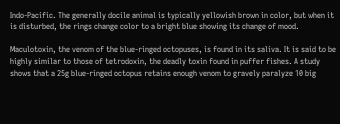Indo-Pacific. The generally docile animal is typically yellowish brown in color, but when it is disturbed, the rings change color to a bright blue showing its change of mood.

Maculotoxin, the venom of the blue-ringed octopuses, is found in its saliva. It is said to be highly similar to those of tetrodoxin, the deadly toxin found in puffer fishes. A study shows that a 25g blue-ringed octopus retains enough venom to gravely paralyze 10 big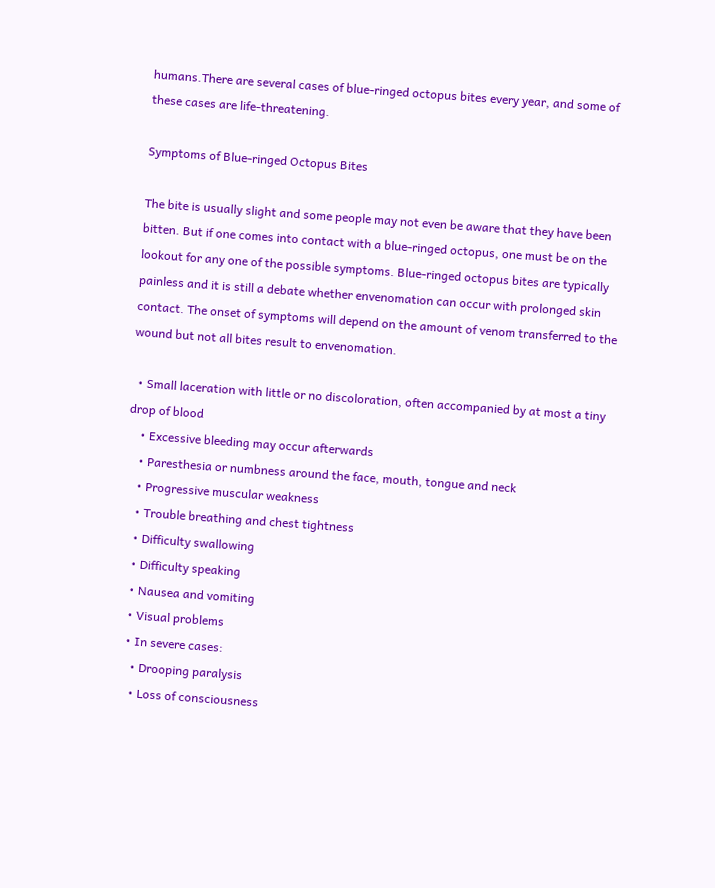humans.There are several cases of blue-ringed octopus bites every year, and some of these cases are life-threatening.

Symptoms of Blue-ringed Octopus Bites

The bite is usually slight and some people may not even be aware that they have been bitten. But if one comes into contact with a blue-ringed octopus, one must be on the lookout for any one of the possible symptoms. Blue-ringed octopus bites are typically painless and it is still a debate whether envenomation can occur with prolonged skin contact. The onset of symptoms will depend on the amount of venom transferred to the wound but not all bites result to envenomation.

  • Small laceration with little or no discoloration, often accompanied by at most a tiny drop of blood
    • Excessive bleeding may occur afterwards
    • Paresthesia or numbness around the face, mouth, tongue and neck
    • Progressive muscular weakness
    • Trouble breathing and chest tightness
    • Difficulty swallowing
    • Difficulty speaking
    • Nausea and vomiting
    • Visual problems
    • In severe cases:
      • Drooping paralysis
      • Loss of consciousness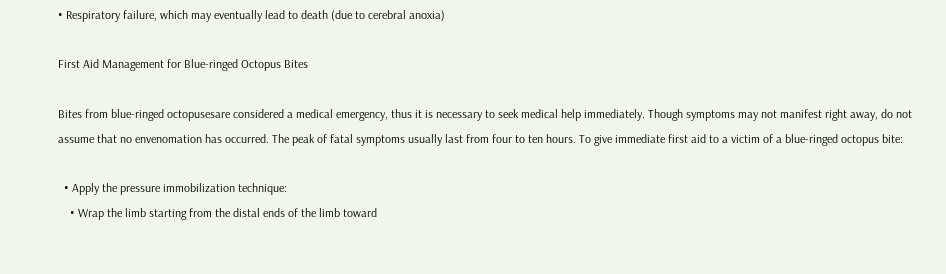• Respiratory failure, which may eventually lead to death (due to cerebral anoxia)

First Aid Management for Blue-ringed Octopus Bites

Bites from blue-ringed octopusesare considered a medical emergency, thus it is necessary to seek medical help immediately. Though symptoms may not manifest right away, do not assume that no envenomation has occurred. The peak of fatal symptoms usually last from four to ten hours. To give immediate first aid to a victim of a blue-ringed octopus bite:

  • Apply the pressure immobilization technique:
    • Wrap the limb starting from the distal ends of the limb toward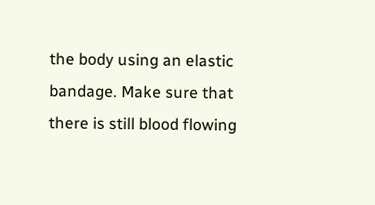the body using an elastic bandage. Make sure that there is still blood flowing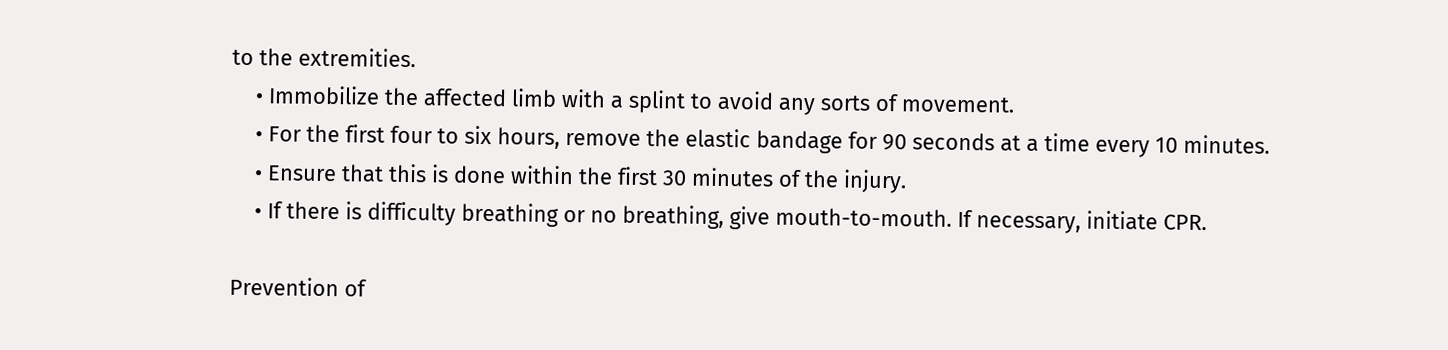to the extremities.
    • Immobilize the affected limb with a splint to avoid any sorts of movement.
    • For the first four to six hours, remove the elastic bandage for 90 seconds at a time every 10 minutes.
    • Ensure that this is done within the first 30 minutes of the injury.
    • If there is difficulty breathing or no breathing, give mouth-to-mouth. If necessary, initiate CPR.

Prevention of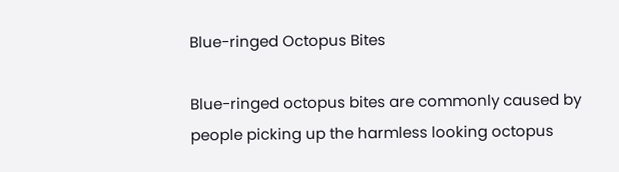Blue-ringed Octopus Bites

Blue-ringed octopus bites are commonly caused by people picking up the harmless looking octopus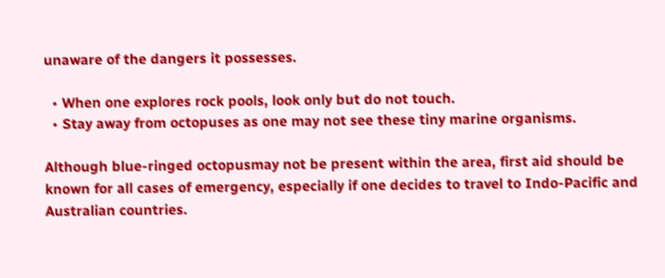unaware of the dangers it possesses.

  • When one explores rock pools, look only but do not touch.
  • Stay away from octopuses as one may not see these tiny marine organisms.

Although blue-ringed octopusmay not be present within the area, first aid should be known for all cases of emergency, especially if one decides to travel to Indo-Pacific and Australian countries.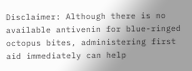Disclaimer: Although there is no available antivenin for blue-ringed octopus bites, administering first aid immediately can help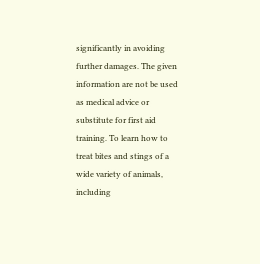significantly in avoiding further damages. The given information are not be used as medical advice or substitute for first aid training. To learn how to treat bites and stings of a wide variety of animals, including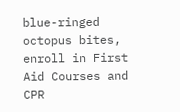blue-ringed octopus bites, enroll in First Aid Courses and CPR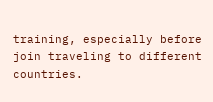training, especially before join traveling to different countries.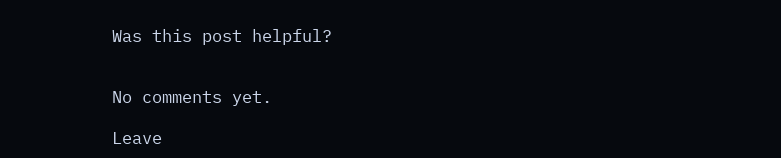Was this post helpful?


No comments yet.

Leave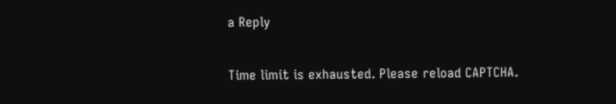a Reply

Time limit is exhausted. Please reload CAPTCHA.